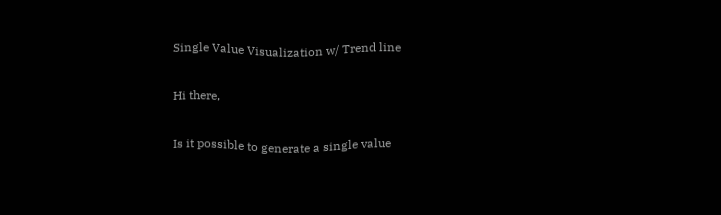Single Value Visualization w/ Trend line

Hi there,

Is it possible to generate a single value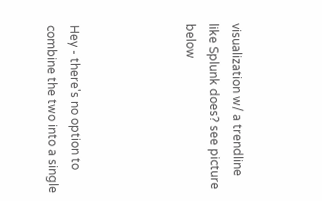visualization w/ a trendline like Splunk does? see picture below




Hey - there's no option to combine the two into a single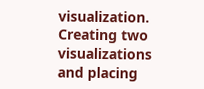visualization. Creating two visualizations and placing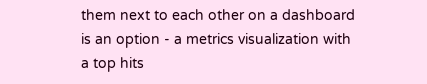them next to each other on a dashboard is an option - a metrics visualization with a top hits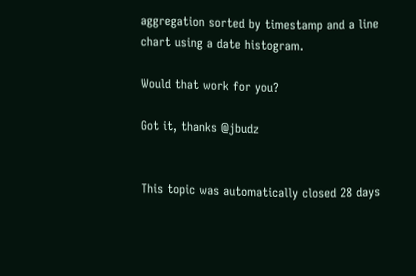aggregation sorted by timestamp and a line chart using a date histogram.

Would that work for you?

Got it, thanks @jbudz


This topic was automatically closed 28 days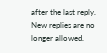after the last reply. New replies are no longer allowed.